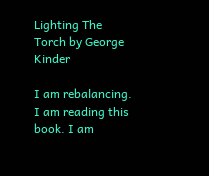Lighting The Torch by George Kinder

I am rebalancing. I am reading this book. I am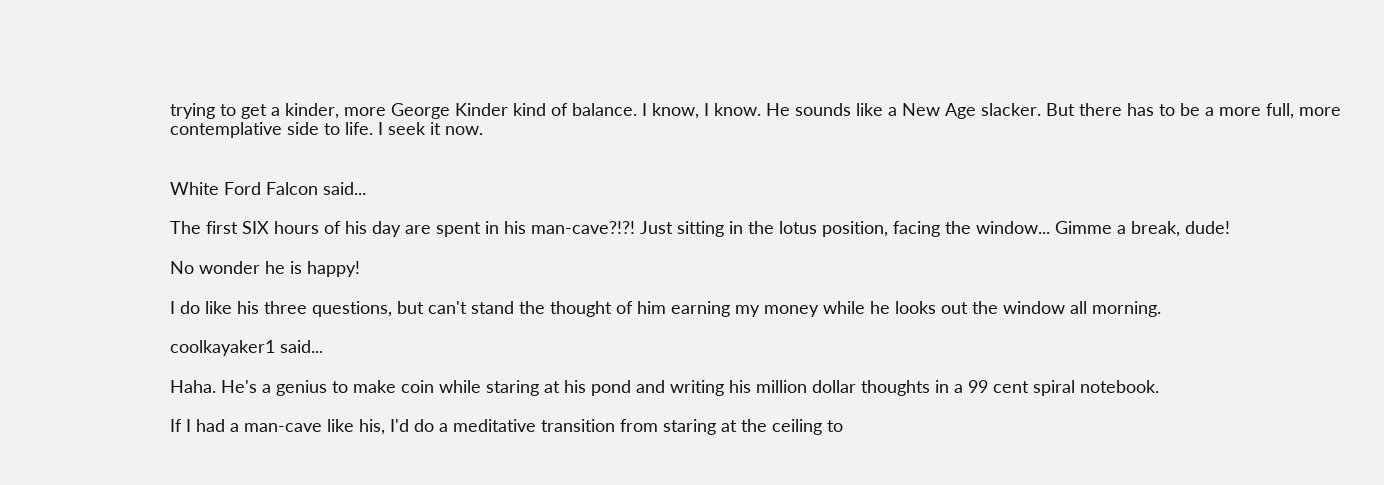trying to get a kinder, more George Kinder kind of balance. I know, I know. He sounds like a New Age slacker. But there has to be a more full, more contemplative side to life. I seek it now.


White Ford Falcon said...

The first SIX hours of his day are spent in his man-cave?!?! Just sitting in the lotus position, facing the window... Gimme a break, dude!

No wonder he is happy!

I do like his three questions, but can't stand the thought of him earning my money while he looks out the window all morning.

coolkayaker1 said...

Haha. He's a genius to make coin while staring at his pond and writing his million dollar thoughts in a 99 cent spiral notebook.

If I had a man-cave like his, I'd do a meditative transition from staring at the ceiling to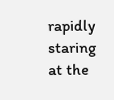rapidly staring at the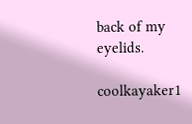back of my eyelids.

coolkayaker1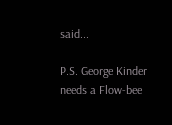said...

P.S. George Kinder needs a Flow-bee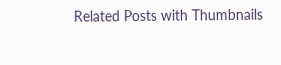Related Posts with Thumbnails